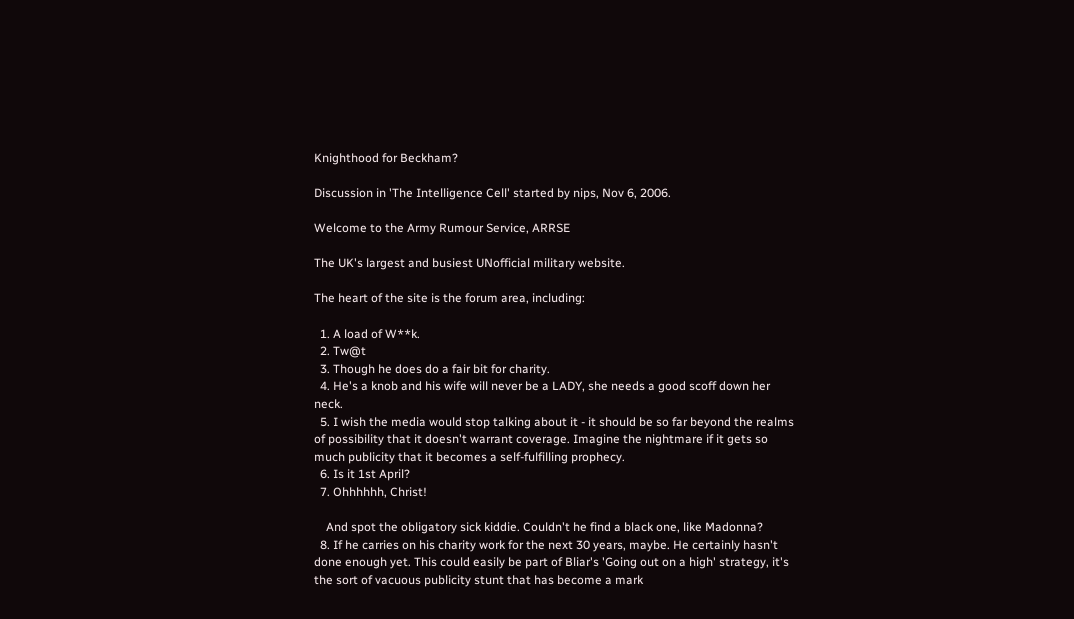Knighthood for Beckham?

Discussion in 'The Intelligence Cell' started by nips, Nov 6, 2006.

Welcome to the Army Rumour Service, ARRSE

The UK's largest and busiest UNofficial military website.

The heart of the site is the forum area, including:

  1. A load of W**k.
  2. Tw@t
  3. Though he does do a fair bit for charity.
  4. He's a knob and his wife will never be a LADY, she needs a good scoff down her neck.
  5. I wish the media would stop talking about it - it should be so far beyond the realms of possibility that it doesn't warrant coverage. Imagine the nightmare if it gets so much publicity that it becomes a self-fulfilling prophecy.
  6. Is it 1st April?
  7. Ohhhhhh, Christ!

    And spot the obligatory sick kiddie. Couldn't he find a black one, like Madonna?
  8. If he carries on his charity work for the next 30 years, maybe. He certainly hasn't done enough yet. This could easily be part of Bliar's 'Going out on a high' strategy, it's the sort of vacuous publicity stunt that has become a mark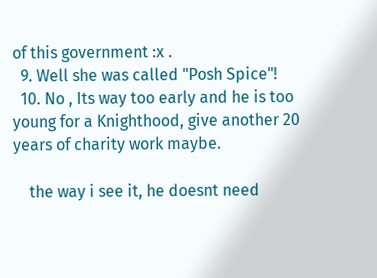of this government :x .
  9. Well she was called "Posh Spice"!
  10. No , Its way too early and he is too young for a Knighthood, give another 20 years of charity work maybe.

    the way i see it, he doesnt need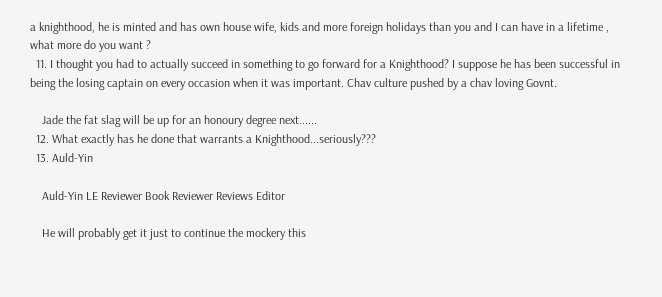a knighthood, he is minted and has own house wife, kids and more foreign holidays than you and I can have in a lifetime , what more do you want ?
  11. I thought you had to actually succeed in something to go forward for a Knighthood? I suppose he has been successful in being the losing captain on every occasion when it was important. Chav culture pushed by a chav loving Govnt.

    Jade the fat slag will be up for an honoury degree next......
  12. What exactly has he done that warrants a Knighthood...seriously???
  13. Auld-Yin

    Auld-Yin LE Reviewer Book Reviewer Reviews Editor

    He will probably get it just to continue the mockery this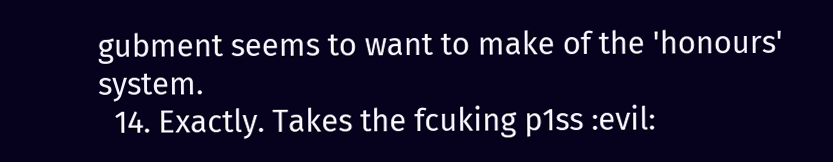gubment seems to want to make of the 'honours' system.
  14. Exactly. Takes the fcuking p1ss :evil: